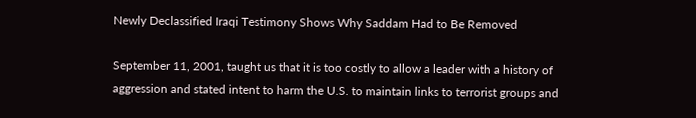Newly Declassified Iraqi Testimony Shows Why Saddam Had to Be Removed

September 11, 2001, taught us that it is too costly to allow a leader with a history of aggression and stated intent to harm the U.S. to maintain links to terrorist groups and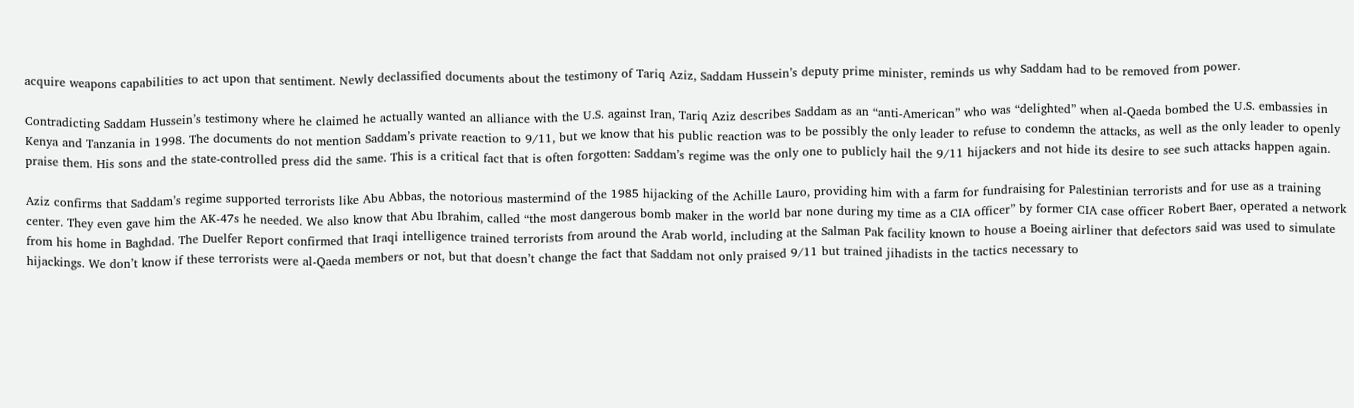acquire weapons capabilities to act upon that sentiment. Newly declassified documents about the testimony of Tariq Aziz, Saddam Hussein’s deputy prime minister, reminds us why Saddam had to be removed from power.

Contradicting Saddam Hussein’s testimony where he claimed he actually wanted an alliance with the U.S. against Iran, Tariq Aziz describes Saddam as an “anti-American” who was “delighted” when al-Qaeda bombed the U.S. embassies in Kenya and Tanzania in 1998. The documents do not mention Saddam’s private reaction to 9/11, but we know that his public reaction was to be possibly the only leader to refuse to condemn the attacks, as well as the only leader to openly praise them. His sons and the state-controlled press did the same. This is a critical fact that is often forgotten: Saddam’s regime was the only one to publicly hail the 9/11 hijackers and not hide its desire to see such attacks happen again.

Aziz confirms that Saddam’s regime supported terrorists like Abu Abbas, the notorious mastermind of the 1985 hijacking of the Achille Lauro, providing him with a farm for fundraising for Palestinian terrorists and for use as a training center. They even gave him the AK-47s he needed. We also know that Abu Ibrahim, called “the most dangerous bomb maker in the world bar none during my time as a CIA officer” by former CIA case officer Robert Baer, operated a network from his home in Baghdad. The Duelfer Report confirmed that Iraqi intelligence trained terrorists from around the Arab world, including at the Salman Pak facility known to house a Boeing airliner that defectors said was used to simulate hijackings. We don’t know if these terrorists were al-Qaeda members or not, but that doesn’t change the fact that Saddam not only praised 9/11 but trained jihadists in the tactics necessary to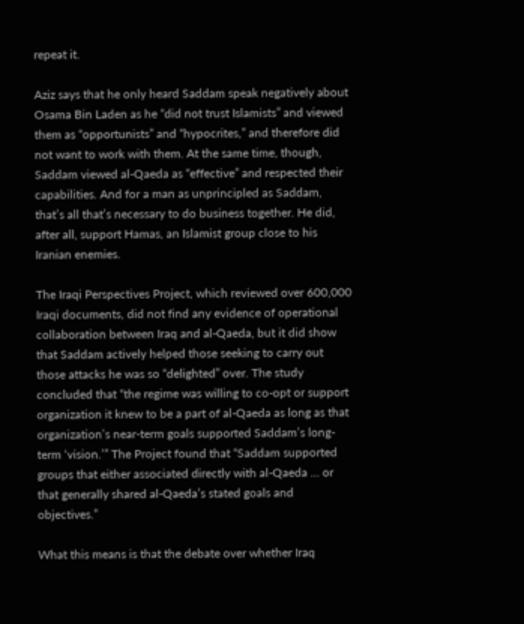repeat it.

Aziz says that he only heard Saddam speak negatively about Osama Bin Laden as he “did not trust Islamists” and viewed them as “opportunists” and “hypocrites,” and therefore did not want to work with them. At the same time, though, Saddam viewed al-Qaeda as “effective” and respected their capabilities. And for a man as unprincipled as Saddam, that’s all that’s necessary to do business together. He did, after all, support Hamas, an Islamist group close to his Iranian enemies.

The Iraqi Perspectives Project, which reviewed over 600,000 Iraqi documents, did not find any evidence of operational collaboration between Iraq and al-Qaeda, but it did show that Saddam actively helped those seeking to carry out those attacks he was so “delighted” over. The study concluded that “the regime was willing to co-opt or support organization it knew to be a part of al-Qaeda as long as that organization’s near-term goals supported Saddam’s long-term ‘vision.’” The Project found that “Saddam supported groups that either associated directly with al-Qaeda … or that generally shared al-Qaeda’s stated goals and objectives.”

What this means is that the debate over whether Iraq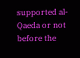supported al-Qaeda or not before the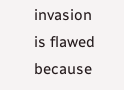invasion is flawed because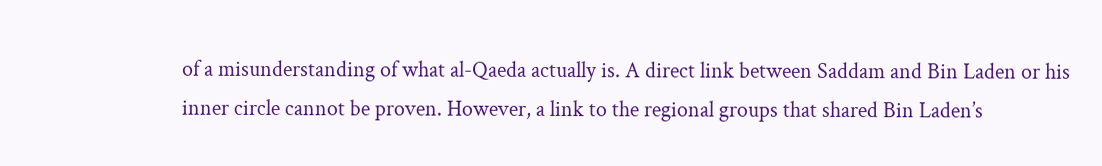of a misunderstanding of what al-Qaeda actually is. A direct link between Saddam and Bin Laden or his inner circle cannot be proven. However, a link to the regional groups that shared Bin Laden’s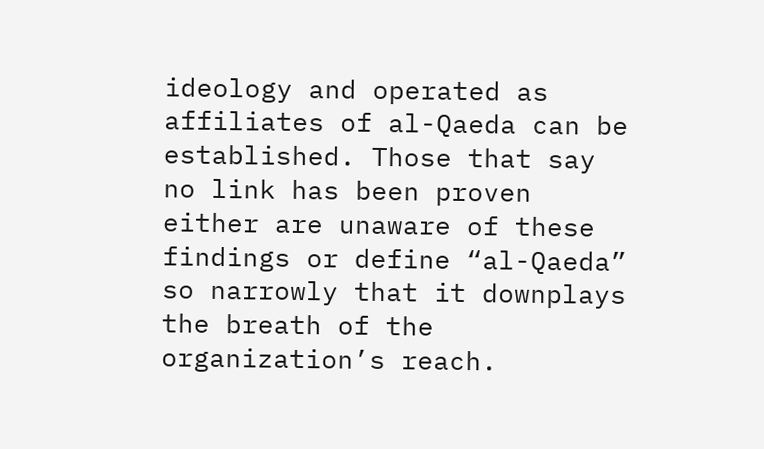ideology and operated as affiliates of al-Qaeda can be established. Those that say no link has been proven either are unaware of these findings or define “al-Qaeda” so narrowly that it downplays the breath of the organization’s reach.